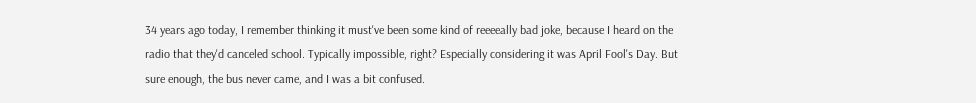34 years ago today, I remember thinking it must've been some kind of reeeeally bad joke, because I heard on the radio that they'd canceled school. Typically impossible, right? Especially considering it was April Fool's Day. But sure enough, the bus never came, and I was a bit confused.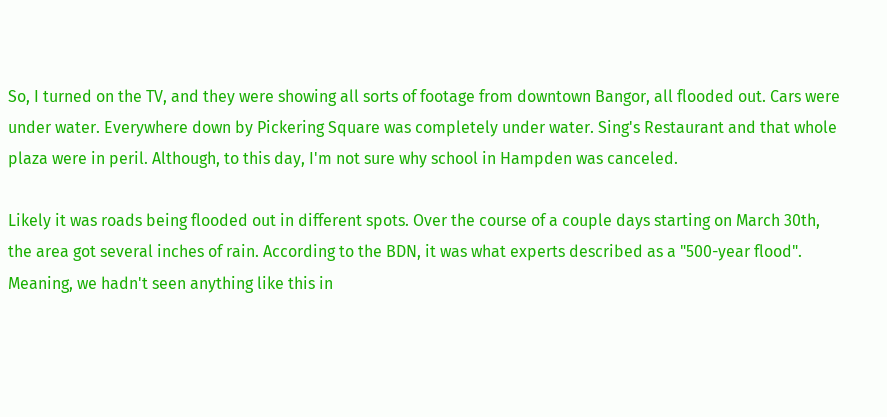So, I turned on the TV, and they were showing all sorts of footage from downtown Bangor, all flooded out. Cars were under water. Everywhere down by Pickering Square was completely under water. Sing's Restaurant and that whole plaza were in peril. Although, to this day, I'm not sure why school in Hampden was canceled.

Likely it was roads being flooded out in different spots. Over the course of a couple days starting on March 30th, the area got several inches of rain. According to the BDN, it was what experts described as a "500-year flood". Meaning, we hadn't seen anything like this in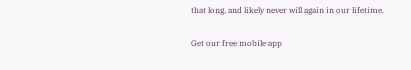that long, and likely never will again in our lifetime.

Get our free mobile app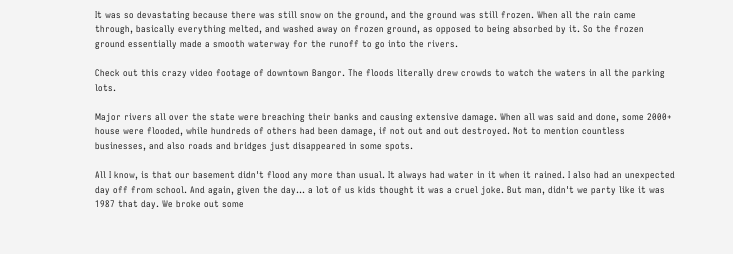It was so devastating because there was still snow on the ground, and the ground was still frozen. When all the rain came through, basically everything melted, and washed away on frozen ground, as opposed to being absorbed by it. So the frozen ground essentially made a smooth waterway for the runoff to go into the rivers.

Check out this crazy video footage of downtown Bangor. The floods literally drew crowds to watch the waters in all the parking lots.

Major rivers all over the state were breaching their banks and causing extensive damage. When all was said and done, some 2000+ house were flooded, while hundreds of others had been damage, if not out and out destroyed. Not to mention countless businesses, and also roads and bridges just disappeared in some spots.

All I know, is that our basement didn't flood any more than usual. It always had water in it when it rained. I also had an unexpected day off from school. And again, given the day... a lot of us kids thought it was a cruel joke. But man, didn't we party like it was 1987 that day. We broke out some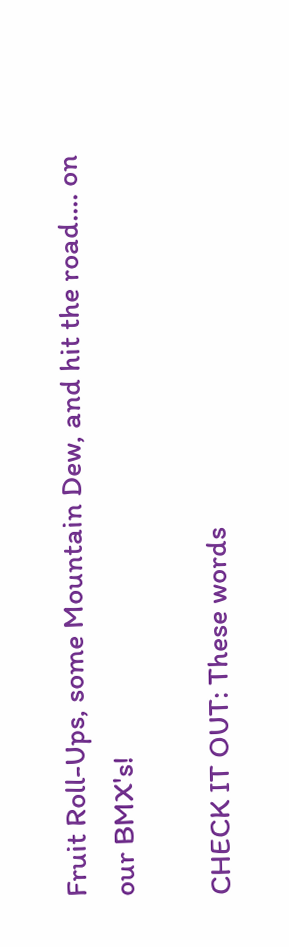Fruit Roll-Ups, some Mountain Dew, and hit the road.... on our BMX's!

CHECK IT OUT: These words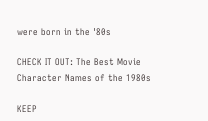were born in the '80s

CHECK IT OUT: The Best Movie Character Names of the 1980s

KEEP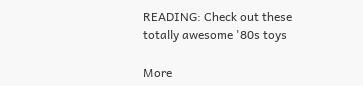READING: Check out these totally awesome '80s toys

More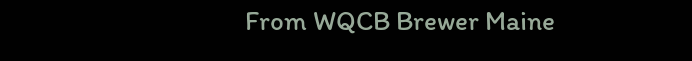From WQCB Brewer Maine